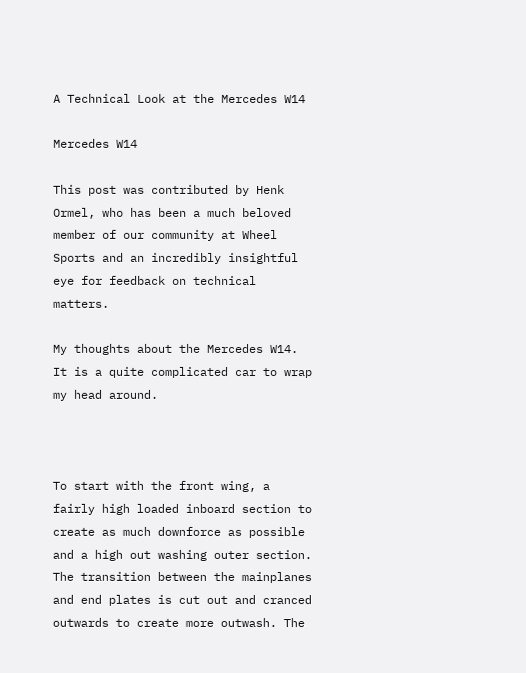A Technical Look at the Mercedes W14

Mercedes W14

This post was contributed by Henk Ormel, who has been a much beloved member of our community at Wheel Sports and an incredibly insightful eye for feedback on technical matters.

My thoughts about the Mercedes W14. It is a quite complicated car to wrap my head around.



To start with the front wing, a fairly high loaded inboard section to create as much downforce as possible and a high out washing outer section. The transition between the mainplanes and end plates is cut out and cranced outwards to create more outwash. The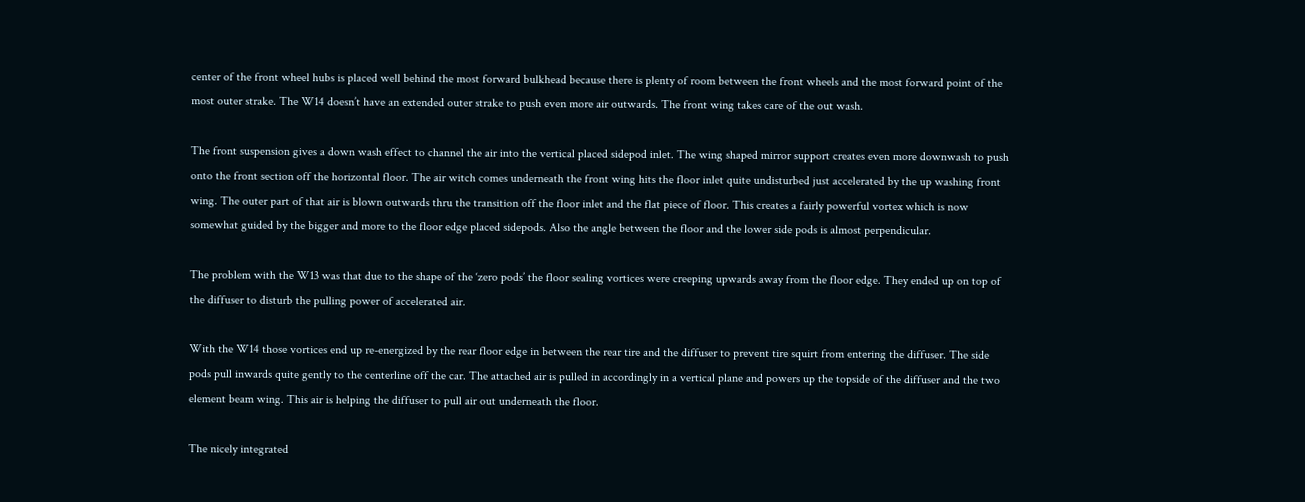center of the front wheel hubs is placed well behind the most forward bulkhead because there is plenty of room between the front wheels and the most forward point of the most outer strake. The W14 doesn’t have an extended outer strake to push even more air outwards. The front wing takes care of the out wash.

The front suspension gives a down wash effect to channel the air into the vertical placed sidepod inlet. The wing shaped mirror support creates even more downwash to push onto the front section off the horizontal floor. The air witch comes underneath the front wing hits the floor inlet quite undisturbed just accelerated by the up washing front wing. The outer part of that air is blown outwards thru the transition off the floor inlet and the flat piece of floor. This creates a fairly powerful vortex which is now somewhat guided by the bigger and more to the floor edge placed sidepods. Also the angle between the floor and the lower side pods is almost perpendicular.

The problem with the W13 was that due to the shape of the ‘zero pods’ the floor sealing vortices were creeping upwards away from the floor edge. They ended up on top of the diffuser to disturb the pulling power of accelerated air.

With the W14 those vortices end up re-energized by the rear floor edge in between the rear tire and the diffuser to prevent tire squirt from entering the diffuser. The side pods pull inwards quite gently to the centerline off the car. The attached air is pulled in accordingly in a vertical plane and powers up the topside of the diffuser and the two element beam wing. This air is helping the diffuser to pull air out underneath the floor.

The nicely integrated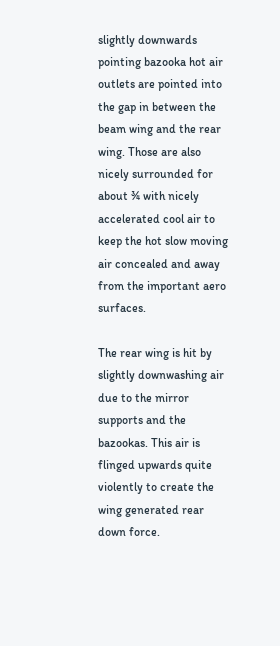slightly downwards pointing bazooka hot air outlets are pointed into the gap in between the beam wing and the rear wing. Those are also nicely surrounded for about ¾ with nicely accelerated cool air to keep the hot slow moving air concealed and away from the important aero surfaces.

The rear wing is hit by slightly downwashing air due to the mirror supports and the bazookas. This air is flinged upwards quite violently to create the wing generated rear down force.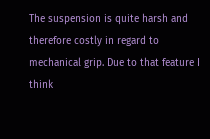The suspension is quite harsh and therefore costly in regard to mechanical grip. Due to that feature I think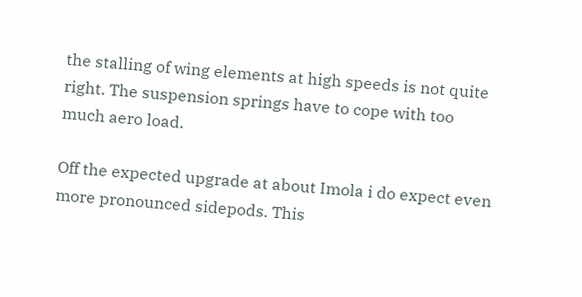the stalling of wing elements at high speeds is not quite right. The suspension springs have to cope with too much aero load.

Off the expected upgrade at about Imola i do expect even more pronounced sidepods. This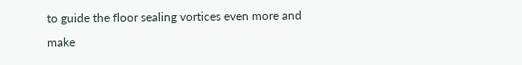to guide the floor sealing vortices even more and make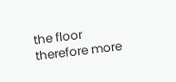the floor therefore more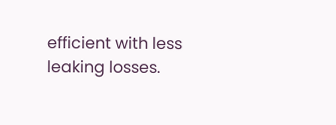efficient with less leaking losses.